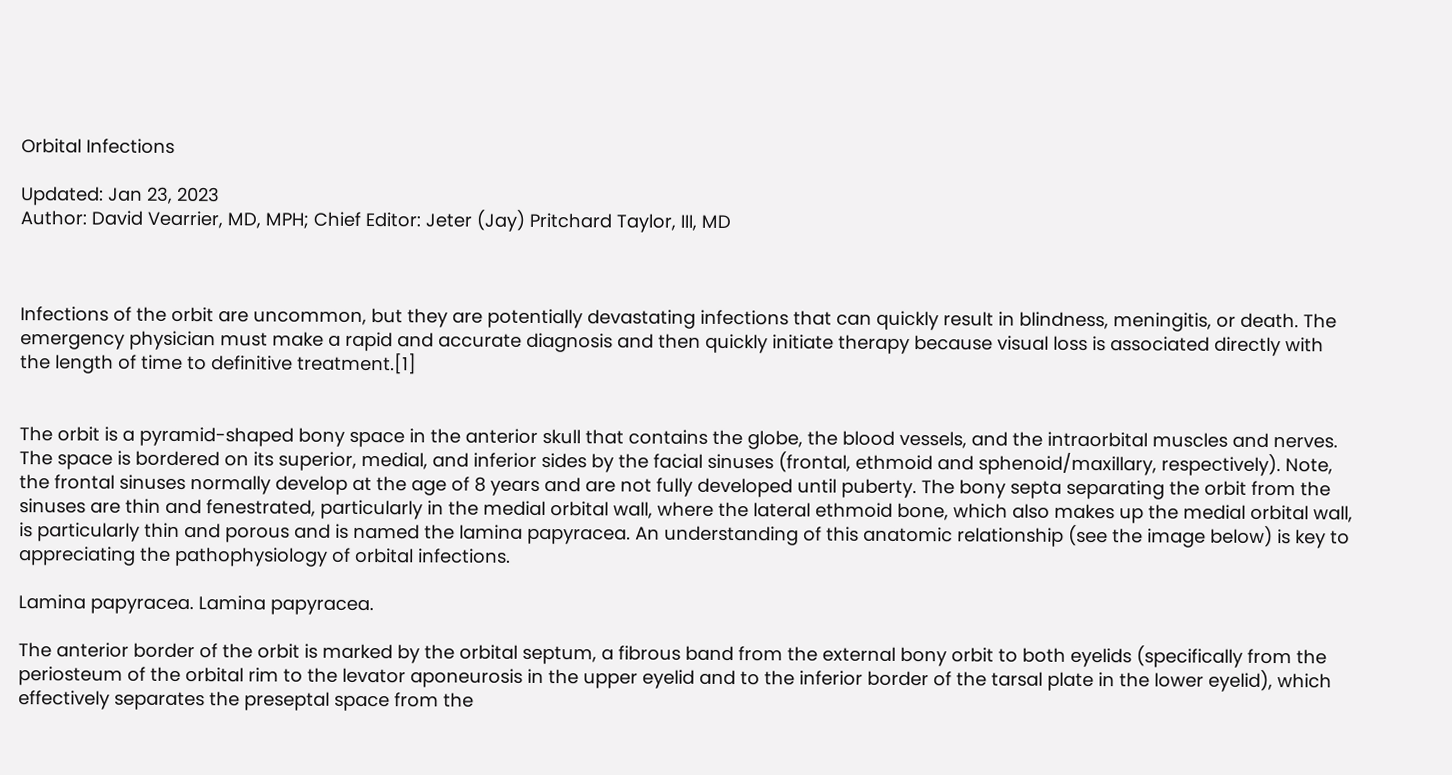Orbital Infections

Updated: Jan 23, 2023
Author: David Vearrier, MD, MPH; Chief Editor: Jeter (Jay) Pritchard Taylor, III, MD



Infections of the orbit are uncommon, but they are potentially devastating infections that can quickly result in blindness, meningitis, or death. The emergency physician must make a rapid and accurate diagnosis and then quickly initiate therapy because visual loss is associated directly with the length of time to definitive treatment.[1]


The orbit is a pyramid-shaped bony space in the anterior skull that contains the globe, the blood vessels, and the intraorbital muscles and nerves. The space is bordered on its superior, medial, and inferior sides by the facial sinuses (frontal, ethmoid and sphenoid/maxillary, respectively). Note, the frontal sinuses normally develop at the age of 8 years and are not fully developed until puberty. The bony septa separating the orbit from the sinuses are thin and fenestrated, particularly in the medial orbital wall, where the lateral ethmoid bone, which also makes up the medial orbital wall, is particularly thin and porous and is named the lamina papyracea. An understanding of this anatomic relationship (see the image below) is key to appreciating the pathophysiology of orbital infections.

Lamina papyracea. Lamina papyracea.

The anterior border of the orbit is marked by the orbital septum, a fibrous band from the external bony orbit to both eyelids (specifically from the periosteum of the orbital rim to the levator aponeurosis in the upper eyelid and to the inferior border of the tarsal plate in the lower eyelid), which effectively separates the preseptal space from the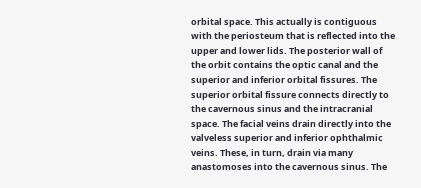orbital space. This actually is contiguous with the periosteum that is reflected into the upper and lower lids. The posterior wall of the orbit contains the optic canal and the superior and inferior orbital fissures. The superior orbital fissure connects directly to the cavernous sinus and the intracranial space. The facial veins drain directly into the valveless superior and inferior ophthalmic veins. These, in turn, drain via many anastomoses into the cavernous sinus. The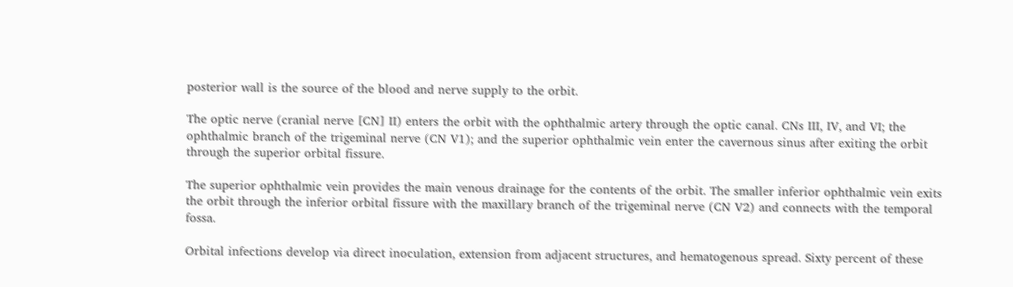posterior wall is the source of the blood and nerve supply to the orbit.

The optic nerve (cranial nerve [CN] II) enters the orbit with the ophthalmic artery through the optic canal. CNs III, IV, and VI; the ophthalmic branch of the trigeminal nerve (CN V1); and the superior ophthalmic vein enter the cavernous sinus after exiting the orbit through the superior orbital fissure.

The superior ophthalmic vein provides the main venous drainage for the contents of the orbit. The smaller inferior ophthalmic vein exits the orbit through the inferior orbital fissure with the maxillary branch of the trigeminal nerve (CN V2) and connects with the temporal fossa.

Orbital infections develop via direct inoculation, extension from adjacent structures, and hematogenous spread. Sixty percent of these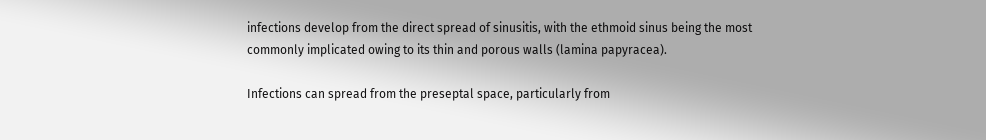infections develop from the direct spread of sinusitis, with the ethmoid sinus being the most commonly implicated owing to its thin and porous walls (lamina papyracea).

Infections can spread from the preseptal space, particularly from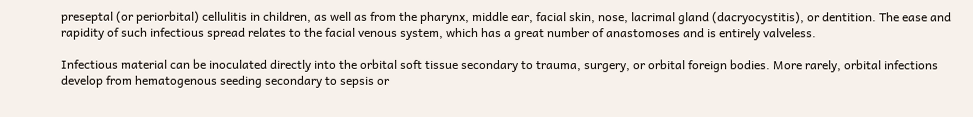preseptal (or periorbital) cellulitis in children, as well as from the pharynx, middle ear, facial skin, nose, lacrimal gland (dacryocystitis), or dentition. The ease and rapidity of such infectious spread relates to the facial venous system, which has a great number of anastomoses and is entirely valveless.

Infectious material can be inoculated directly into the orbital soft tissue secondary to trauma, surgery, or orbital foreign bodies. More rarely, orbital infections develop from hematogenous seeding secondary to sepsis or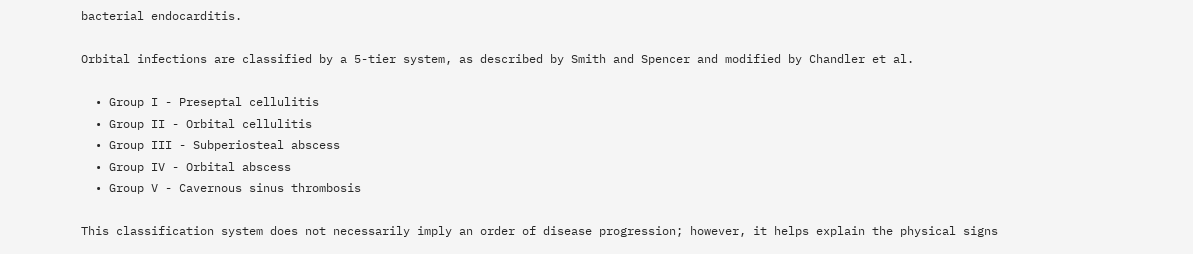bacterial endocarditis.

Orbital infections are classified by a 5-tier system, as described by Smith and Spencer and modified by Chandler et al.

  • Group I - Preseptal cellulitis
  • Group II - Orbital cellulitis
  • Group III - Subperiosteal abscess
  • Group IV - Orbital abscess
  • Group V - Cavernous sinus thrombosis

This classification system does not necessarily imply an order of disease progression; however, it helps explain the physical signs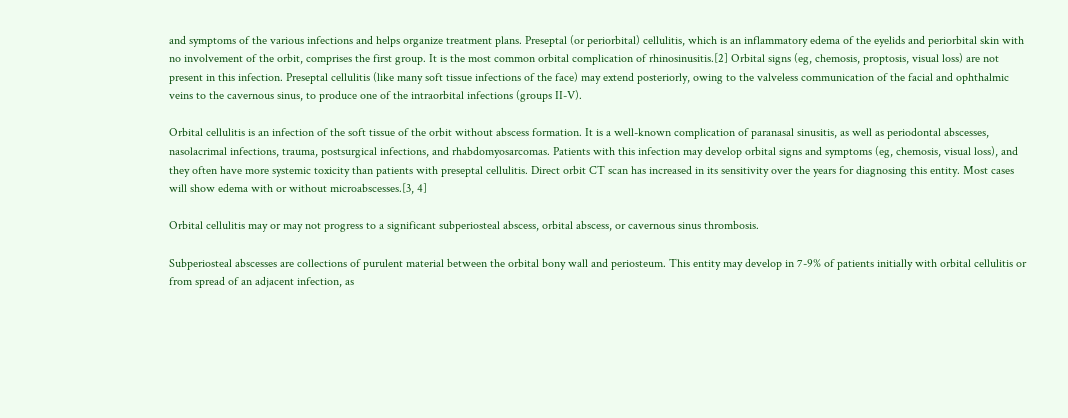and symptoms of the various infections and helps organize treatment plans. Preseptal (or periorbital) cellulitis, which is an inflammatory edema of the eyelids and periorbital skin with no involvement of the orbit, comprises the first group. It is the most common orbital complication of rhinosinusitis.[2] Orbital signs (eg, chemosis, proptosis, visual loss) are not present in this infection. Preseptal cellulitis (like many soft tissue infections of the face) may extend posteriorly, owing to the valveless communication of the facial and ophthalmic veins to the cavernous sinus, to produce one of the intraorbital infections (groups II-V).

Orbital cellulitis is an infection of the soft tissue of the orbit without abscess formation. It is a well-known complication of paranasal sinusitis, as well as periodontal abscesses, nasolacrimal infections, trauma, postsurgical infections, and rhabdomyosarcomas. Patients with this infection may develop orbital signs and symptoms (eg, chemosis, visual loss), and they often have more systemic toxicity than patients with preseptal cellulitis. Direct orbit CT scan has increased in its sensitivity over the years for diagnosing this entity. Most cases will show edema with or without microabscesses.[3, 4]

Orbital cellulitis may or may not progress to a significant subperiosteal abscess, orbital abscess, or cavernous sinus thrombosis.

Subperiosteal abscesses are collections of purulent material between the orbital bony wall and periosteum. This entity may develop in 7-9% of patients initially with orbital cellulitis or from spread of an adjacent infection, as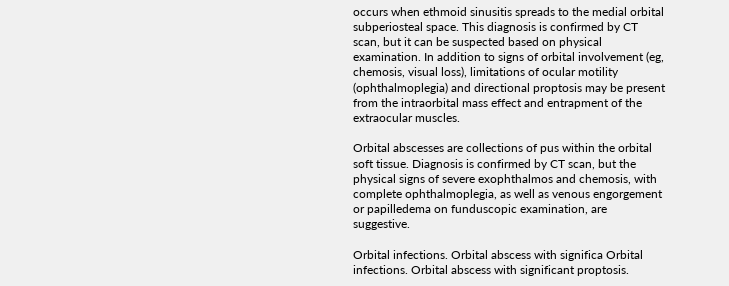occurs when ethmoid sinusitis spreads to the medial orbital subperiosteal space. This diagnosis is confirmed by CT scan, but it can be suspected based on physical examination. In addition to signs of orbital involvement (eg, chemosis, visual loss), limitations of ocular motility (ophthalmoplegia) and directional proptosis may be present from the intraorbital mass effect and entrapment of the extraocular muscles.

Orbital abscesses are collections of pus within the orbital soft tissue. Diagnosis is confirmed by CT scan, but the physical signs of severe exophthalmos and chemosis, with complete ophthalmoplegia, as well as venous engorgement or papilledema on funduscopic examination, are suggestive.

Orbital infections. Orbital abscess with significa Orbital infections. Orbital abscess with significant proptosis.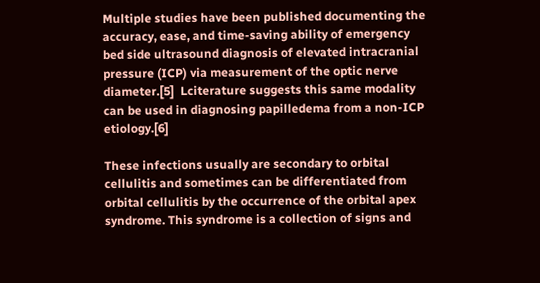Multiple studies have been published documenting the accuracy, ease, and time-saving ability of emergency bed side ultrasound diagnosis of elevated intracranial pressure (ICP) via measurement of the optic nerve diameter.[5]  Lciterature suggests this same modality can be used in diagnosing papilledema from a non-ICP etiology.[6]

These infections usually are secondary to orbital cellulitis and sometimes can be differentiated from orbital cellulitis by the occurrence of the orbital apex syndrome. This syndrome is a collection of signs and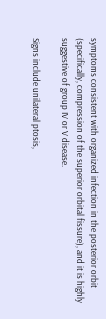symptoms consistent with organized infection in the posterior orbit (specifically, compression of the superior orbital fissure), and it is highly suggestive of group IV or V disease.

Signs include unilateral ptosis,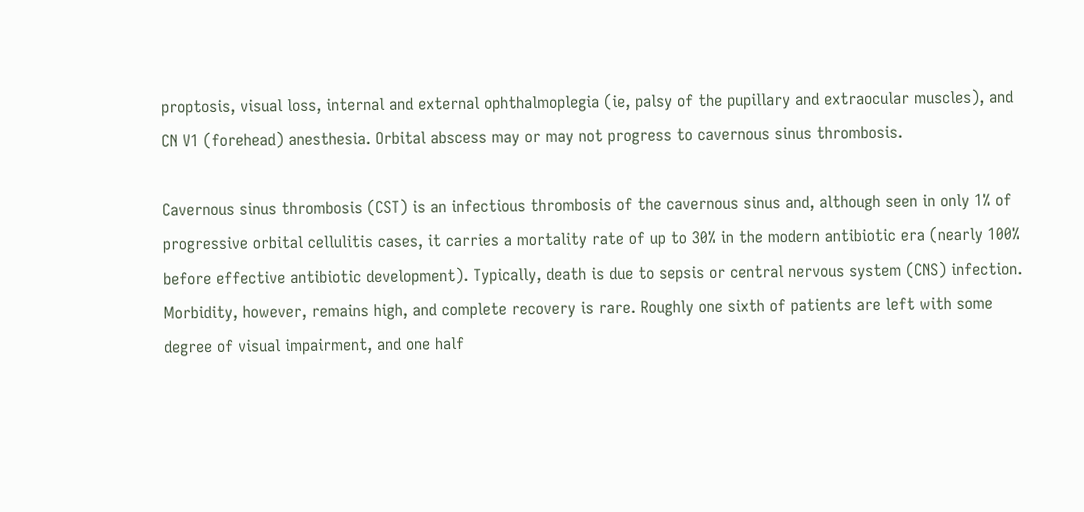proptosis, visual loss, internal and external ophthalmoplegia (ie, palsy of the pupillary and extraocular muscles), and CN V1 (forehead) anesthesia. Orbital abscess may or may not progress to cavernous sinus thrombosis.

Cavernous sinus thrombosis (CST) is an infectious thrombosis of the cavernous sinus and, although seen in only 1% of progressive orbital cellulitis cases, it carries a mortality rate of up to 30% in the modern antibiotic era (nearly 100% before effective antibiotic development). Typically, death is due to sepsis or central nervous system (CNS) infection. Morbidity, however, remains high, and complete recovery is rare. Roughly one sixth of patients are left with some degree of visual impairment, and one half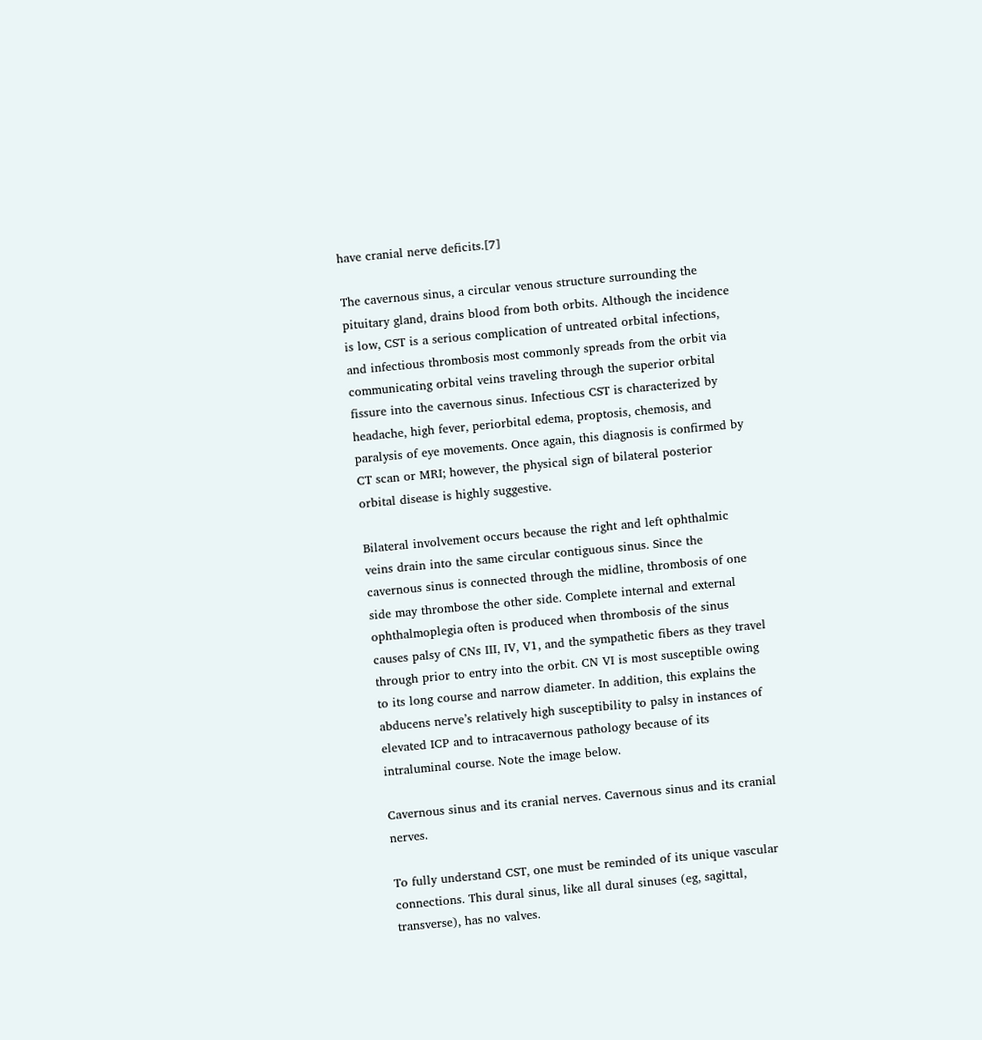have cranial nerve deficits.[7]

The cavernous sinus, a circular venous structure surrounding the pituitary gland, drains blood from both orbits. Although the incidence is low, CST is a serious complication of untreated orbital infections, and infectious thrombosis most commonly spreads from the orbit via communicating orbital veins traveling through the superior orbital fissure into the cavernous sinus. Infectious CST is characterized by headache, high fever, periorbital edema, proptosis, chemosis, and paralysis of eye movements. Once again, this diagnosis is confirmed by CT scan or MRI; however, the physical sign of bilateral posterior orbital disease is highly suggestive.

Bilateral involvement occurs because the right and left ophthalmic veins drain into the same circular contiguous sinus. Since the cavernous sinus is connected through the midline, thrombosis of one side may thrombose the other side. Complete internal and external ophthalmoplegia often is produced when thrombosis of the sinus causes palsy of CNs III, IV, V1, and the sympathetic fibers as they travel through prior to entry into the orbit. CN VI is most susceptible owing to its long course and narrow diameter. In addition, this explains the abducens nerve’s relatively high susceptibility to palsy in instances of elevated ICP and to intracavernous pathology because of its intraluminal course. Note the image below.

Cavernous sinus and its cranial nerves. Cavernous sinus and its cranial nerves.

To fully understand CST, one must be reminded of its unique vascular connections. This dural sinus, like all dural sinuses (eg, sagittal, transverse), has no valves.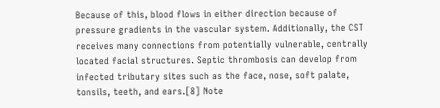Because of this, blood flows in either direction because of pressure gradients in the vascular system. Additionally, the CST receives many connections from potentially vulnerable, centrally located facial structures. Septic thrombosis can develop from infected tributary sites such as the face, nose, soft palate, tonsils, teeth, and ears.[8] Note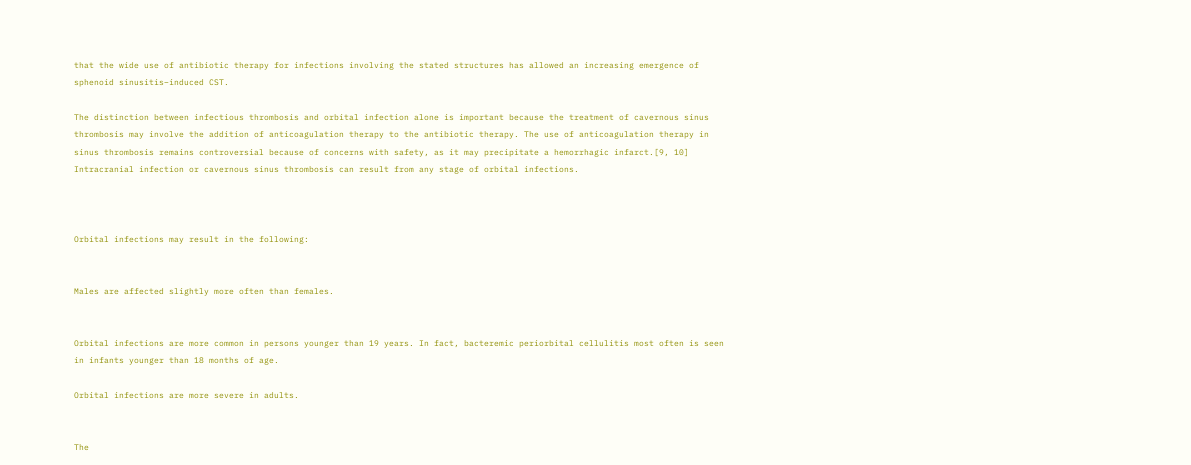that the wide use of antibiotic therapy for infections involving the stated structures has allowed an increasing emergence of sphenoid sinusitis–induced CST.

The distinction between infectious thrombosis and orbital infection alone is important because the treatment of cavernous sinus thrombosis may involve the addition of anticoagulation therapy to the antibiotic therapy. The use of anticoagulation therapy in sinus thrombosis remains controversial because of concerns with safety, as it may precipitate a hemorrhagic infarct.[9, 10] Intracranial infection or cavernous sinus thrombosis can result from any stage of orbital infections.



Orbital infections may result in the following:


Males are affected slightly more often than females.


Orbital infections are more common in persons younger than 19 years. In fact, bacteremic periorbital cellulitis most often is seen in infants younger than 18 months of age.

Orbital infections are more severe in adults.


The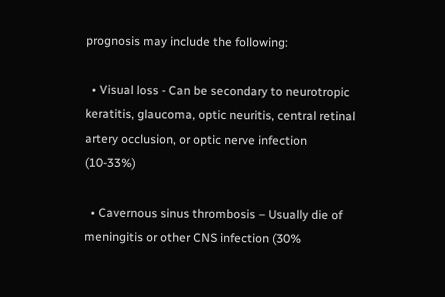prognosis may include the following:

  • Visual loss - Can be secondary to neurotropic keratitis, glaucoma, optic neuritis, central retinal artery occlusion, or optic nerve infection (10-33%)

  • Cavernous sinus thrombosis – Usually die of meningitis or other CNS infection (30%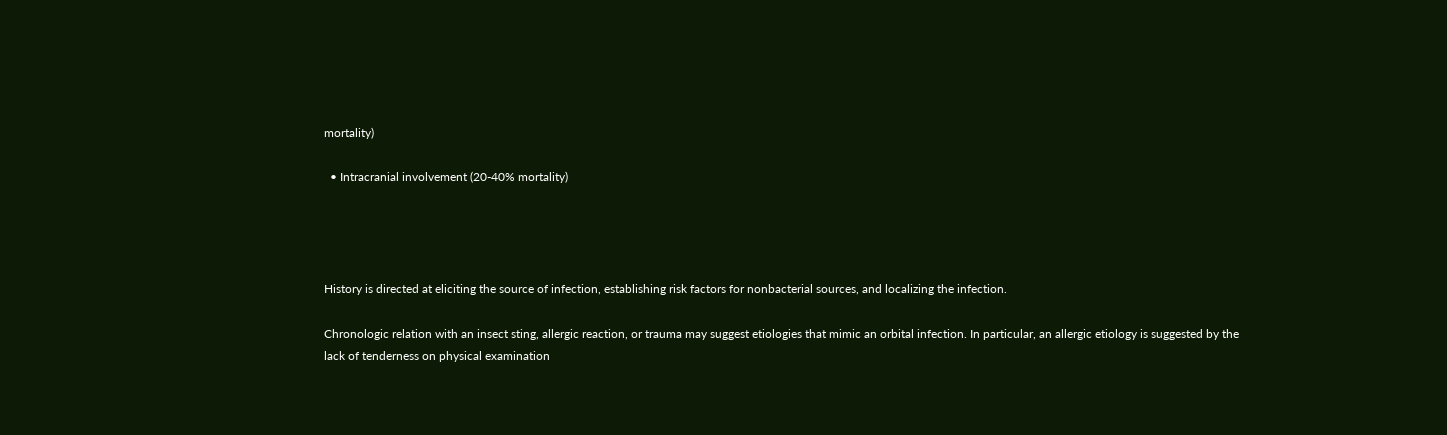mortality)

  • Intracranial involvement (20-40% mortality)




History is directed at eliciting the source of infection, establishing risk factors for nonbacterial sources, and localizing the infection.

Chronologic relation with an insect sting, allergic reaction, or trauma may suggest etiologies that mimic an orbital infection. In particular, an allergic etiology is suggested by the lack of tenderness on physical examination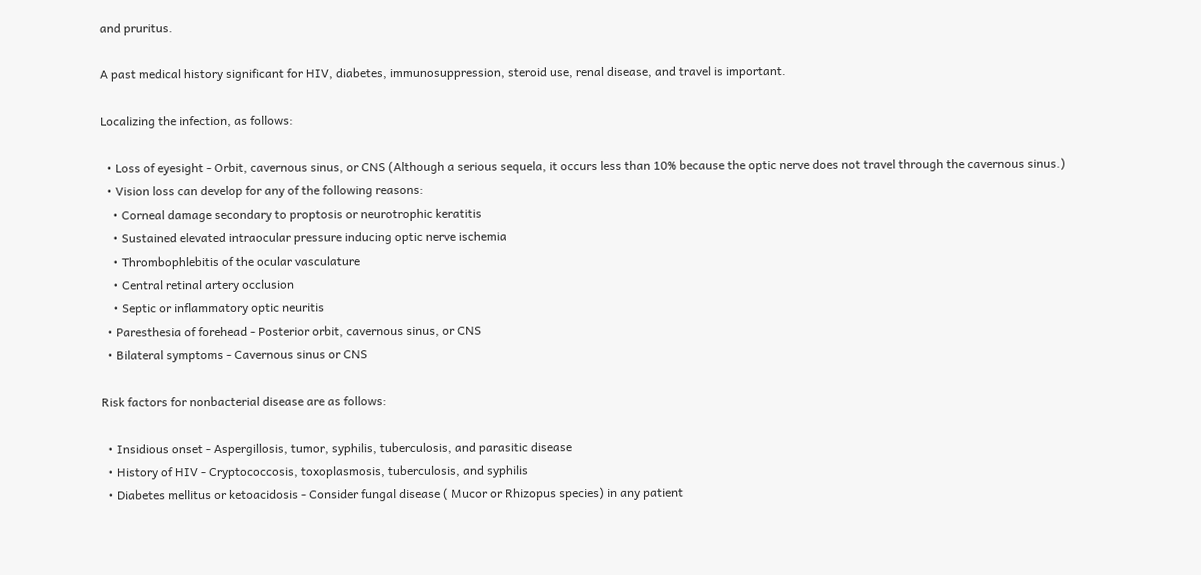and pruritus.

A past medical history significant for HIV, diabetes, immunosuppression, steroid use, renal disease, and travel is important.

Localizing the infection, as follows:

  • Loss of eyesight - Orbit, cavernous sinus, or CNS (Although a serious sequela, it occurs less than 10% because the optic nerve does not travel through the cavernous sinus.)
  • Vision loss can develop for any of the following reasons:
    • Corneal damage secondary to proptosis or neurotrophic keratitis
    • Sustained elevated intraocular pressure inducing optic nerve ischemia
    • Thrombophlebitis of the ocular vasculature
    • Central retinal artery occlusion
    • Septic or inflammatory optic neuritis
  • Paresthesia of forehead - Posterior orbit, cavernous sinus, or CNS
  • Bilateral symptoms - Cavernous sinus or CNS

Risk factors for nonbacterial disease are as follows:

  • Insidious onset - Aspergillosis, tumor, syphilis, tuberculosis, and parasitic disease
  • History of HIV - Cryptococcosis, toxoplasmosis, tuberculosis, and syphilis
  • Diabetes mellitus or ketoacidosis - Consider fungal disease ( Mucor or Rhizopus species) in any patient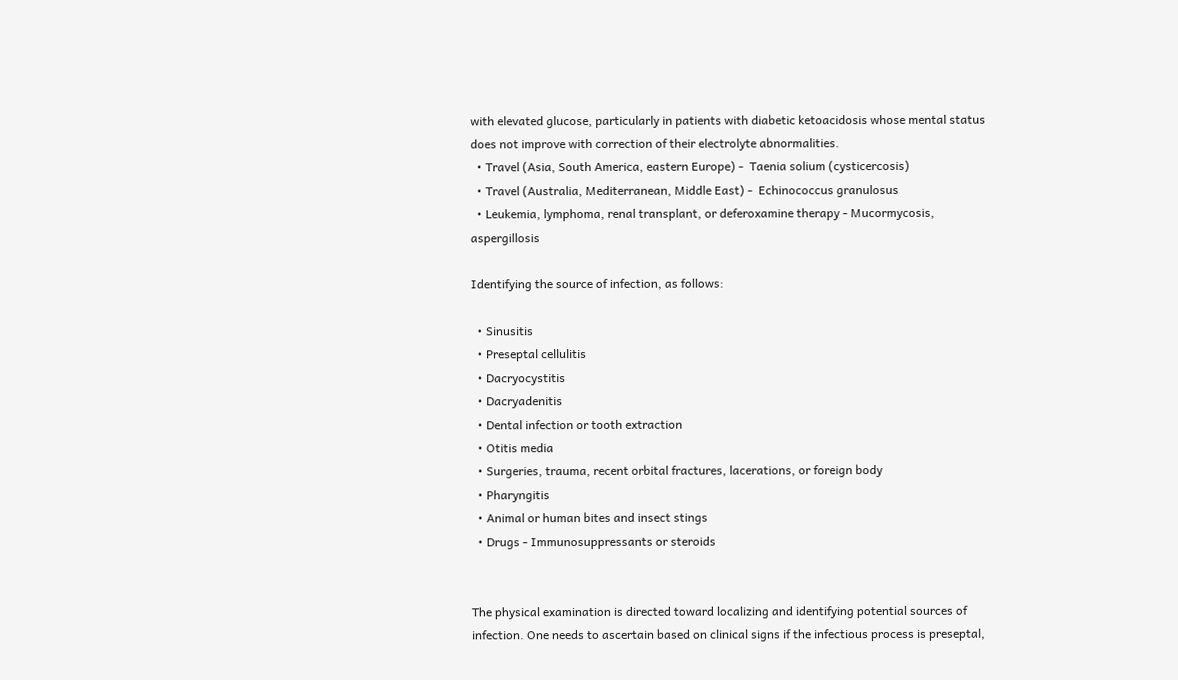with elevated glucose, particularly in patients with diabetic ketoacidosis whose mental status does not improve with correction of their electrolyte abnormalities.
  • Travel (Asia, South America, eastern Europe) -  Taenia solium (cysticercosis)
  • Travel (Australia, Mediterranean, Middle East) -  Echinococcus granulosus
  • Leukemia, lymphoma, renal transplant, or deferoxamine therapy - Mucormycosis, aspergillosis

Identifying the source of infection, as follows:

  • Sinusitis
  • Preseptal cellulitis
  • Dacryocystitis
  • Dacryadenitis
  • Dental infection or tooth extraction
  • Otitis media
  • Surgeries, trauma, recent orbital fractures, lacerations, or foreign body
  • Pharyngitis
  • Animal or human bites and insect stings
  • Drugs - Immunosuppressants or steroids


The physical examination is directed toward localizing and identifying potential sources of infection. One needs to ascertain based on clinical signs if the infectious process is preseptal,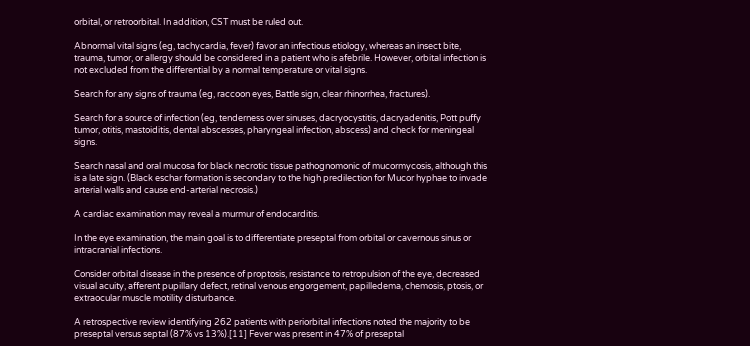orbital, or retroorbital. In addition, CST must be ruled out.

Abnormal vital signs (eg, tachycardia, fever) favor an infectious etiology, whereas an insect bite, trauma, tumor, or allergy should be considered in a patient who is afebrile. However, orbital infection is not excluded from the differential by a normal temperature or vital signs.

Search for any signs of trauma (eg, raccoon eyes, Battle sign, clear rhinorrhea, fractures).

Search for a source of infection (eg, tenderness over sinuses, dacryocystitis, dacryadenitis, Pott puffy tumor, otitis, mastoiditis, dental abscesses, pharyngeal infection, abscess) and check for meningeal signs.

Search nasal and oral mucosa for black necrotic tissue pathognomonic of mucormycosis, although this is a late sign. (Black eschar formation is secondary to the high predilection for Mucor hyphae to invade arterial walls and cause end-arterial necrosis.)

A cardiac examination may reveal a murmur of endocarditis.

In the eye examination, the main goal is to differentiate preseptal from orbital or cavernous sinus or intracranial infections.

Consider orbital disease in the presence of proptosis, resistance to retropulsion of the eye, decreased visual acuity, afferent pupillary defect, retinal venous engorgement, papilledema, chemosis, ptosis, or extraocular muscle motility disturbance.

A retrospective review identifying 262 patients with periorbital infections noted the majority to be preseptal versus septal (87% vs 13%).[11] Fever was present in 47% of preseptal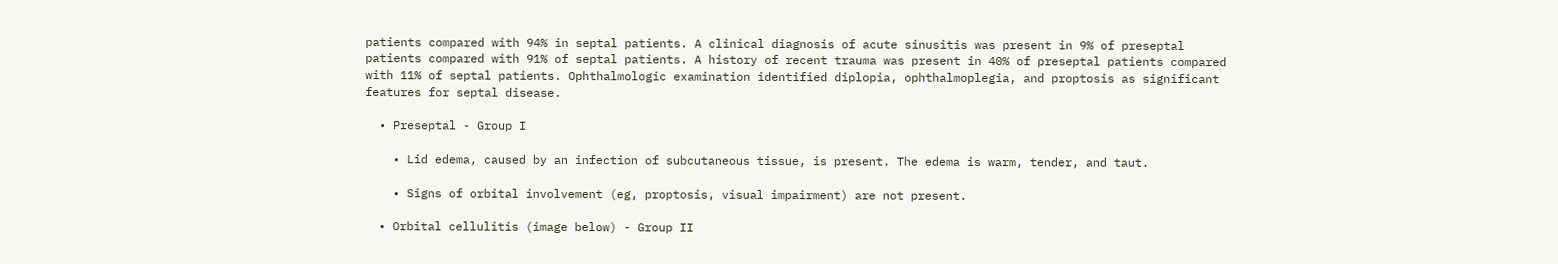patients compared with 94% in septal patients. A clinical diagnosis of acute sinusitis was present in 9% of preseptal patients compared with 91% of septal patients. A history of recent trauma was present in 40% of preseptal patients compared with 11% of septal patients. Ophthalmologic examination identified diplopia, ophthalmoplegia, and proptosis as significant features for septal disease.

  • Preseptal - Group I

    • Lid edema, caused by an infection of subcutaneous tissue, is present. The edema is warm, tender, and taut.

    • Signs of orbital involvement (eg, proptosis, visual impairment) are not present.

  • Orbital cellulitis (image below) - Group II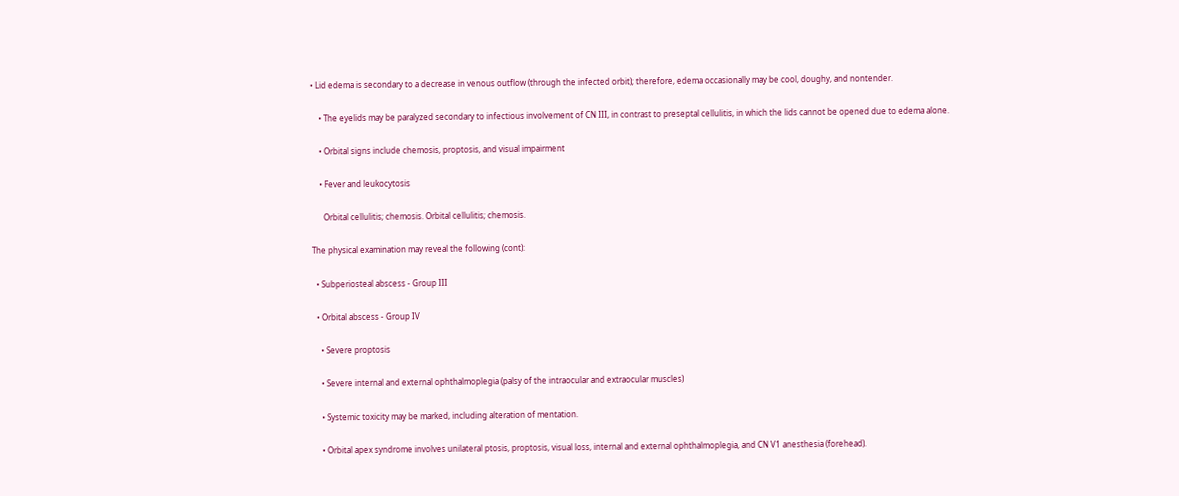• Lid edema is secondary to a decrease in venous outflow (through the infected orbit); therefore, edema occasionally may be cool, doughy, and nontender.

    • The eyelids may be paralyzed secondary to infectious involvement of CN III, in contrast to preseptal cellulitis, in which the lids cannot be opened due to edema alone.

    • Orbital signs include chemosis, proptosis, and visual impairment

    • Fever and leukocytosis

      Orbital cellulitis; chemosis. Orbital cellulitis; chemosis.

The physical examination may reveal the following (cont):

  • Subperiosteal abscess - Group III

  • Orbital abscess - Group IV

    • Severe proptosis

    • Severe internal and external ophthalmoplegia (palsy of the intraocular and extraocular muscles)

    • Systemic toxicity may be marked, including alteration of mentation.

    • Orbital apex syndrome involves unilateral ptosis, proptosis, visual loss, internal and external ophthalmoplegia, and CN V1 anesthesia (forehead).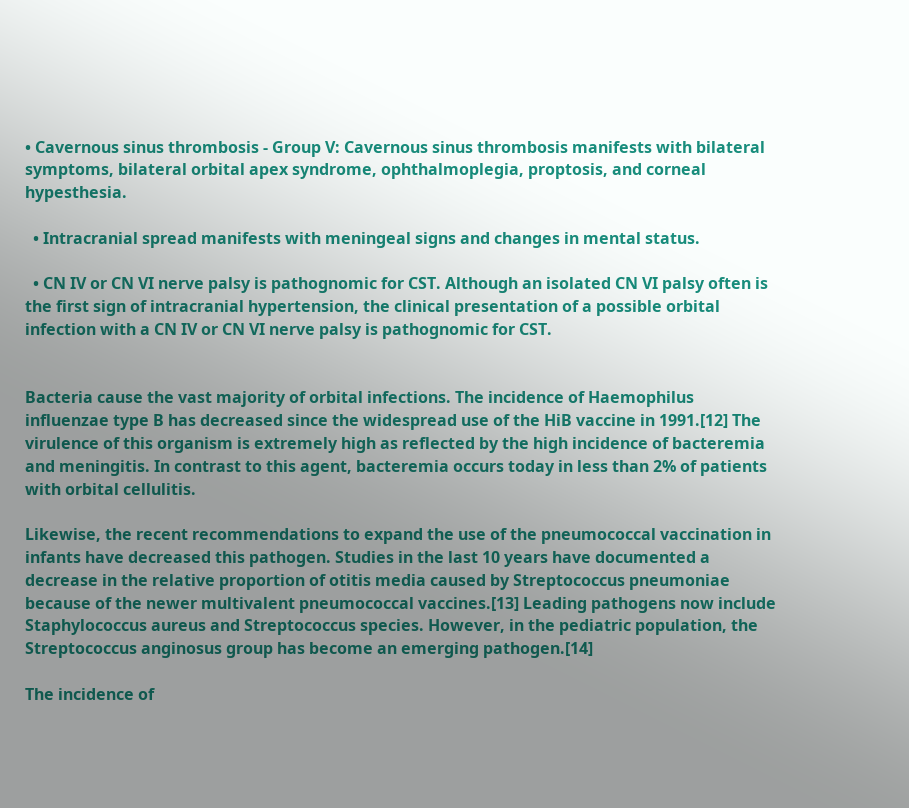• Cavernous sinus thrombosis - Group V: Cavernous sinus thrombosis manifests with bilateral symptoms, bilateral orbital apex syndrome, ophthalmoplegia, proptosis, and corneal hypesthesia.

  • Intracranial spread manifests with meningeal signs and changes in mental status.

  • CN IV or CN VI nerve palsy is pathognomic for CST. Although an isolated CN VI palsy often is the first sign of intracranial hypertension, the clinical presentation of a possible orbital infection with a CN IV or CN VI nerve palsy is pathognomic for CST.


Bacteria cause the vast majority of orbital infections. The incidence of Haemophilus influenzae type B has decreased since the widespread use of the HiB vaccine in 1991.[12] The virulence of this organism is extremely high as reflected by the high incidence of bacteremia and meningitis. In contrast to this agent, bacteremia occurs today in less than 2% of patients with orbital cellulitis.

Likewise, the recent recommendations to expand the use of the pneumococcal vaccination in infants have decreased this pathogen. Studies in the last 10 years have documented a decrease in the relative proportion of otitis media caused by Streptococcus pneumoniae because of the newer multivalent pneumococcal vaccines.[13] Leading pathogens now include Staphylococcus aureus and Streptococcus species. However, in the pediatric population, the Streptococcus anginosus group has become an emerging pathogen.[14]

The incidence of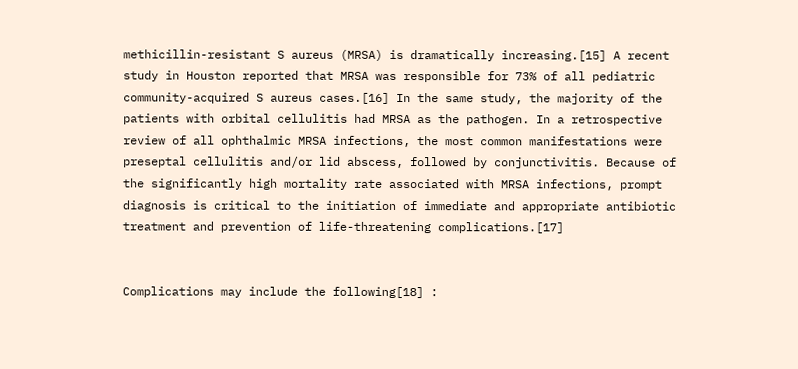methicillin-resistant S aureus (MRSA) is dramatically increasing.[15] A recent study in Houston reported that MRSA was responsible for 73% of all pediatric community-acquired S aureus cases.[16] In the same study, the majority of the patients with orbital cellulitis had MRSA as the pathogen. In a retrospective review of all ophthalmic MRSA infections, the most common manifestations were preseptal cellulitis and/or lid abscess, followed by conjunctivitis. Because of the significantly high mortality rate associated with MRSA infections, prompt diagnosis is critical to the initiation of immediate and appropriate antibiotic treatment and prevention of life-threatening complications.[17]


Complications may include the following[18] :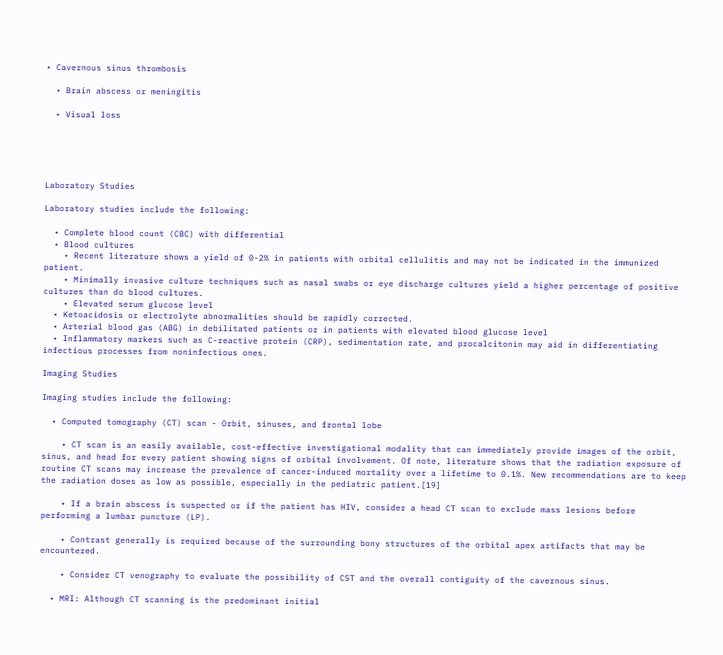• Cavernous sinus thrombosis

  • Brain abscess or meningitis

  • Visual loss





Laboratory Studies

Laboratory studies include the following:

  • Complete blood count (CBC) with differential
  • Blood cultures
    • Recent literature shows a yield of 0-2% in patients with orbital cellulitis and may not be indicated in the immunized patient.
    • Minimally invasive culture techniques such as nasal swabs or eye discharge cultures yield a higher percentage of positive cultures than do blood cultures.
    • Elevated serum glucose level
  • Ketoacidosis or electrolyte abnormalities should be rapidly corrected.
  • Arterial blood gas (ABG) in debilitated patients or in patients with elevated blood glucose level
  • Inflammatory markers such as C-reactive protein (CRP), sedimentation rate, and procalcitonin may aid in differentiating infectious processes from noninfectious ones.

Imaging Studies

Imaging studies include the following:

  • Computed tomography (CT) scan - Orbit, sinuses, and frontal lobe

    • CT scan is an easily available, cost-effective investigational modality that can immediately provide images of the orbit, sinus, and head for every patient showing signs of orbital involvement. Of note, literature shows that the radiation exposure of routine CT scans may increase the prevalence of cancer-induced mortality over a lifetime to 0.1%. New recommendations are to keep the radiation doses as low as possible, especially in the pediatric patient.[19]

    • If a brain abscess is suspected or if the patient has HIV, consider a head CT scan to exclude mass lesions before performing a lumbar puncture (LP).

    • Contrast generally is required because of the surrounding bony structures of the orbital apex artifacts that may be encountered.

    • Consider CT venography to evaluate the possibility of CST and the overall contiguity of the cavernous sinus.

  • MRI: Although CT scanning is the predominant initial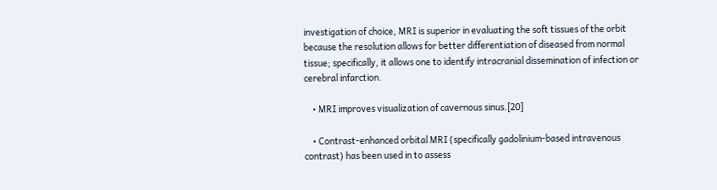investigation of choice, MRI is superior in evaluating the soft tissues of the orbit because the resolution allows for better differentiation of diseased from normal tissue; specifically, it allows one to identify intracranial dissemination of infection or cerebral infarction.

    • MRI improves visualization of cavernous sinus.[20]

    • Contrast-enhanced orbital MRI (specifically gadolinium-based intravenous contrast) has been used in to assess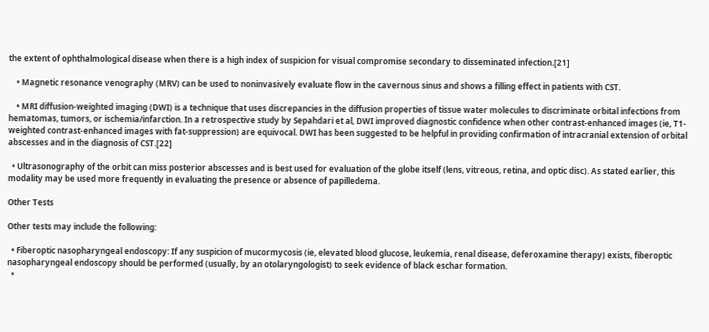the extent of ophthalmological disease when there is a high index of suspicion for visual compromise secondary to disseminated infection.[21]

    • Magnetic resonance venography (MRV) can be used to noninvasively evaluate flow in the cavernous sinus and shows a filling effect in patients with CST.

    • MRI diffusion-weighted imaging (DWI) is a technique that uses discrepancies in the diffusion properties of tissue water molecules to discriminate orbital infections from hematomas, tumors, or ischemia/infarction. In a retrospective study by Sepahdari et al, DWI improved diagnostic confidence when other contrast-enhanced images (ie, T1-weighted contrast-enhanced images with fat-suppression) are equivocal. DWI has been suggested to be helpful in providing confirmation of intracranial extension of orbital abscesses and in the diagnosis of CST.[22]

  • Ultrasonography of the orbit can miss posterior abscesses and is best used for evaluation of the globe itself (lens, vitreous, retina, and optic disc). As stated earlier, this modality may be used more frequently in evaluating the presence or absence of papilledema.

Other Tests

Other tests may include the following:

  • Fiberoptic nasopharyngeal endoscopy: If any suspicion of mucormycosis (ie, elevated blood glucose, leukemia, renal disease, deferoxamine therapy) exists, fiberoptic nasopharyngeal endoscopy should be performed (usually, by an otolaryngologist) to seek evidence of black eschar formation.
  •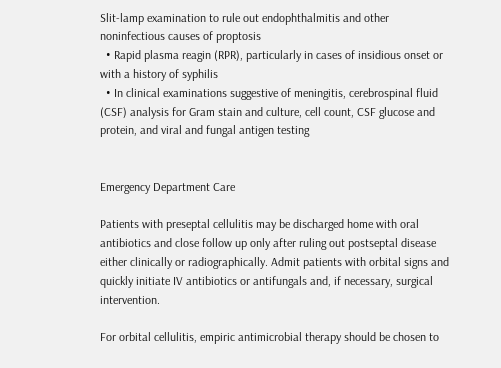Slit-lamp examination to rule out endophthalmitis and other noninfectious causes of proptosis
  • Rapid plasma reagin (RPR), particularly in cases of insidious onset or with a history of syphilis
  • In clinical examinations suggestive of meningitis, cerebrospinal fluid (CSF) analysis for Gram stain and culture, cell count, CSF glucose and protein, and viral and fungal antigen testing


Emergency Department Care

Patients with preseptal cellulitis may be discharged home with oral antibiotics and close follow up only after ruling out postseptal disease either clinically or radiographically. Admit patients with orbital signs and quickly initiate IV antibiotics or antifungals and, if necessary, surgical intervention.

For orbital cellulitis, empiric antimicrobial therapy should be chosen to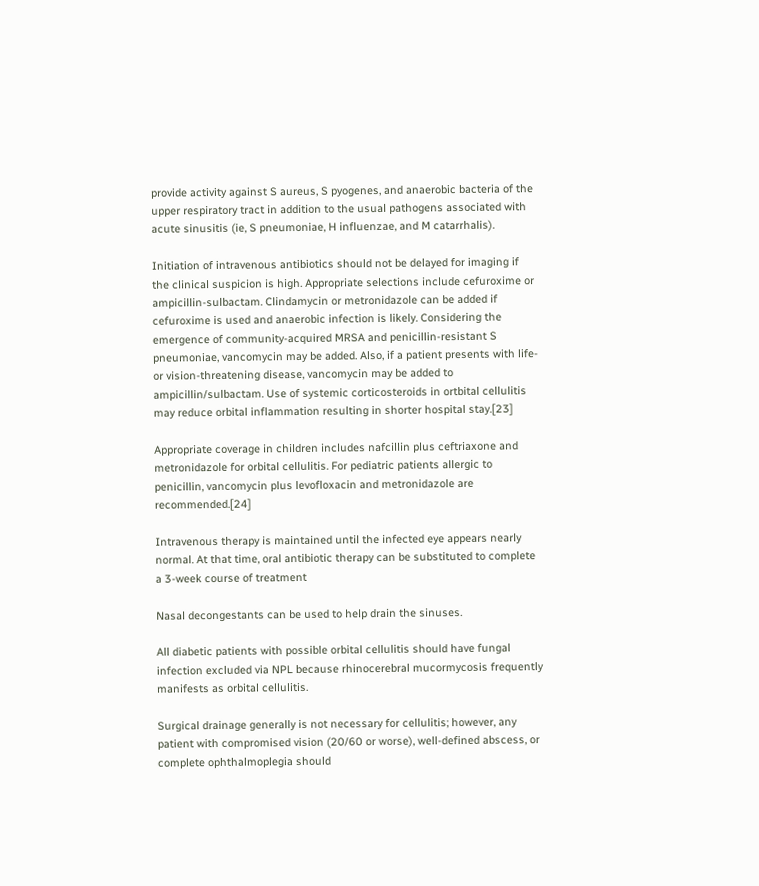provide activity against S aureus, S pyogenes, and anaerobic bacteria of the upper respiratory tract in addition to the usual pathogens associated with acute sinusitis (ie, S pneumoniae, H influenzae, and M catarrhalis).

Initiation of intravenous antibiotics should not be delayed for imaging if the clinical suspicion is high. Appropriate selections include cefuroxime or ampicillin-sulbactam. Clindamycin or metronidazole can be added if cefuroxime is used and anaerobic infection is likely. Considering the emergence of community-acquired MRSA and penicillin-resistant S pneumoniae, vancomycin may be added. Also, if a patient presents with life- or vision-threatening disease, vancomycin may be added to ampicillin/sulbactam. Use of systemic corticosteroids in ortbital cellulitis may reduce orbital inflammation resulting in shorter hospital stay.[23]

Appropriate coverage in children includes nafcillin plus ceftriaxone and metronidazole for orbital cellulitis. For pediatric patients allergic to penicillin, vancomycin plus levofloxacin and metronidazole are recommended.[24]

Intravenous therapy is maintained until the infected eye appears nearly normal. At that time, oral antibiotic therapy can be substituted to complete a 3-week course of treatment

Nasal decongestants can be used to help drain the sinuses.

All diabetic patients with possible orbital cellulitis should have fungal infection excluded via NPL because rhinocerebral mucormycosis frequently manifests as orbital cellulitis.

Surgical drainage generally is not necessary for cellulitis; however, any patient with compromised vision (20/60 or worse), well-defined abscess, or complete ophthalmoplegia should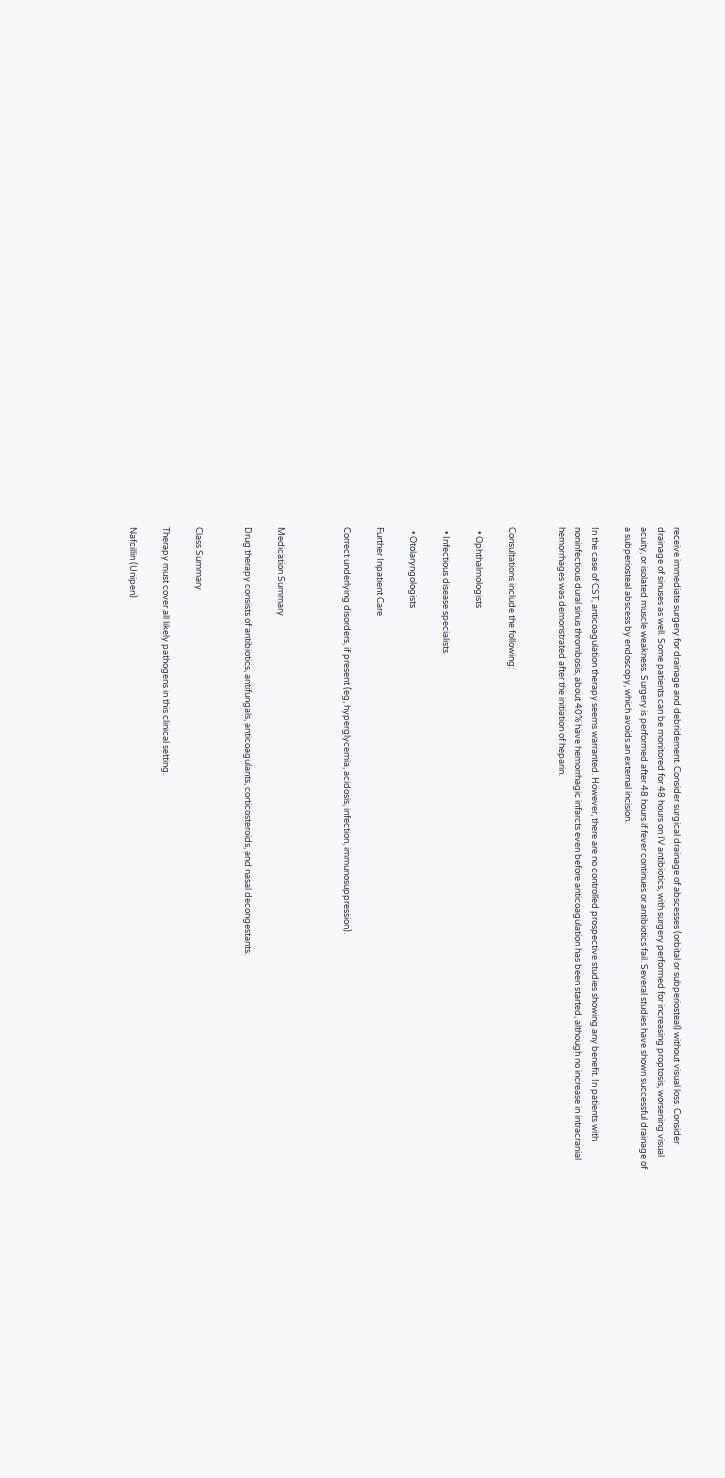receive immediate surgery for drainage and debridement. Consider surgical drainage of abscesses (orbital or subperiosteal) without visual loss. Consider drainage of sinuses as well. Some patients can be monitored for 48 hours on IV antibiotics, with surgery performed for increasing proptosis, worsening visual acuity, or isolated muscle weakness. Surgery is performed after 48 hours if fever continues or antibiotics fail. Several studies have shown successful drainage of a subperiosteal abscess by endoscopy, which avoids an external incision.

In the case of CST, anticoagulation therapy seems warranted. However, there are no controlled prospective studies showing any benefit. In patients with noninfectious dural sinus thrombosis, about 40% have hemorrhagic infarcts even before anticoagulation has been started, although no increase in intracranial hemorrhages was demonstrated after the initiation of heparin.


Consultations include the following:

  • Ophthalmologists

  • Infectious disease specialists

  • Otolaryngologists

Further Inpatient Care

Correct underlying disorders, if present (eg, hyperglycemia, acidosis, infection, immunosuppression).



Medication Summary

Drug therapy consists of antibiotics, antifungals, anticoagulants, corticosteroids, and nasal decongestants.


Class Summary

Therapy must cover all likely pathogens in this clinical setting.

Nafcillin (Unipen)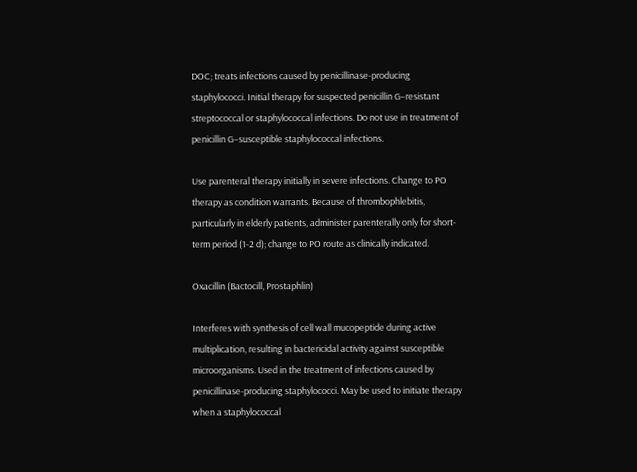DOC; treats infections caused by penicillinase-producing staphylococci. Initial therapy for suspected penicillin G–resistant streptococcal or staphylococcal infections. Do not use in treatment of penicillin G–susceptible staphylococcal infections.

Use parenteral therapy initially in severe infections. Change to PO therapy as condition warrants. Because of thrombophlebitis, particularly in elderly patients, administer parenterally only for short-term period (1-2 d); change to PO route as clinically indicated.

Oxacillin (Bactocill, Prostaphlin)

Interferes with synthesis of cell wall mucopeptide during active multiplication, resulting in bactericidal activity against susceptible microorganisms. Used in the treatment of infections caused by penicillinase-producing staphylococci. May be used to initiate therapy when a staphylococcal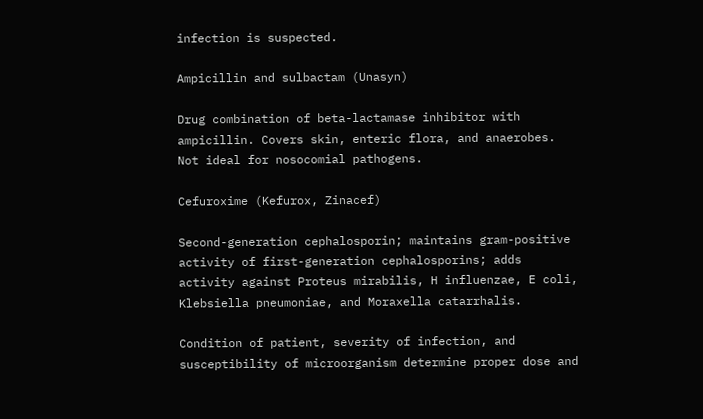infection is suspected.

Ampicillin and sulbactam (Unasyn)

Drug combination of beta-lactamase inhibitor with ampicillin. Covers skin, enteric flora, and anaerobes. Not ideal for nosocomial pathogens.

Cefuroxime (Kefurox, Zinacef)

Second-generation cephalosporin; maintains gram-positive activity of first-generation cephalosporins; adds activity against Proteus mirabilis, H influenzae, E coli, Klebsiella pneumoniae, and Moraxella catarrhalis.

Condition of patient, severity of infection, and susceptibility of microorganism determine proper dose and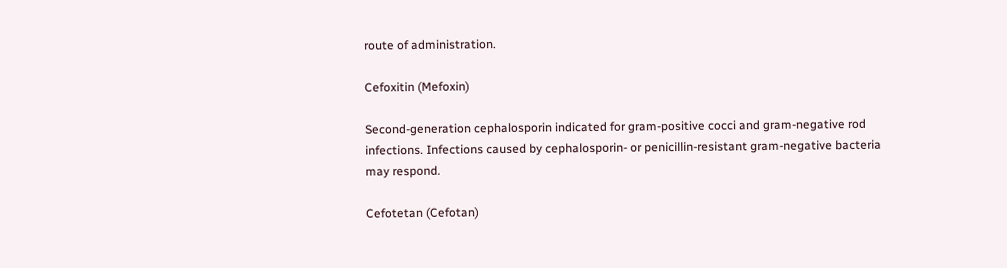route of administration.

Cefoxitin (Mefoxin)

Second-generation cephalosporin indicated for gram-positive cocci and gram-negative rod infections. Infections caused by cephalosporin- or penicillin-resistant gram-negative bacteria may respond.

Cefotetan (Cefotan)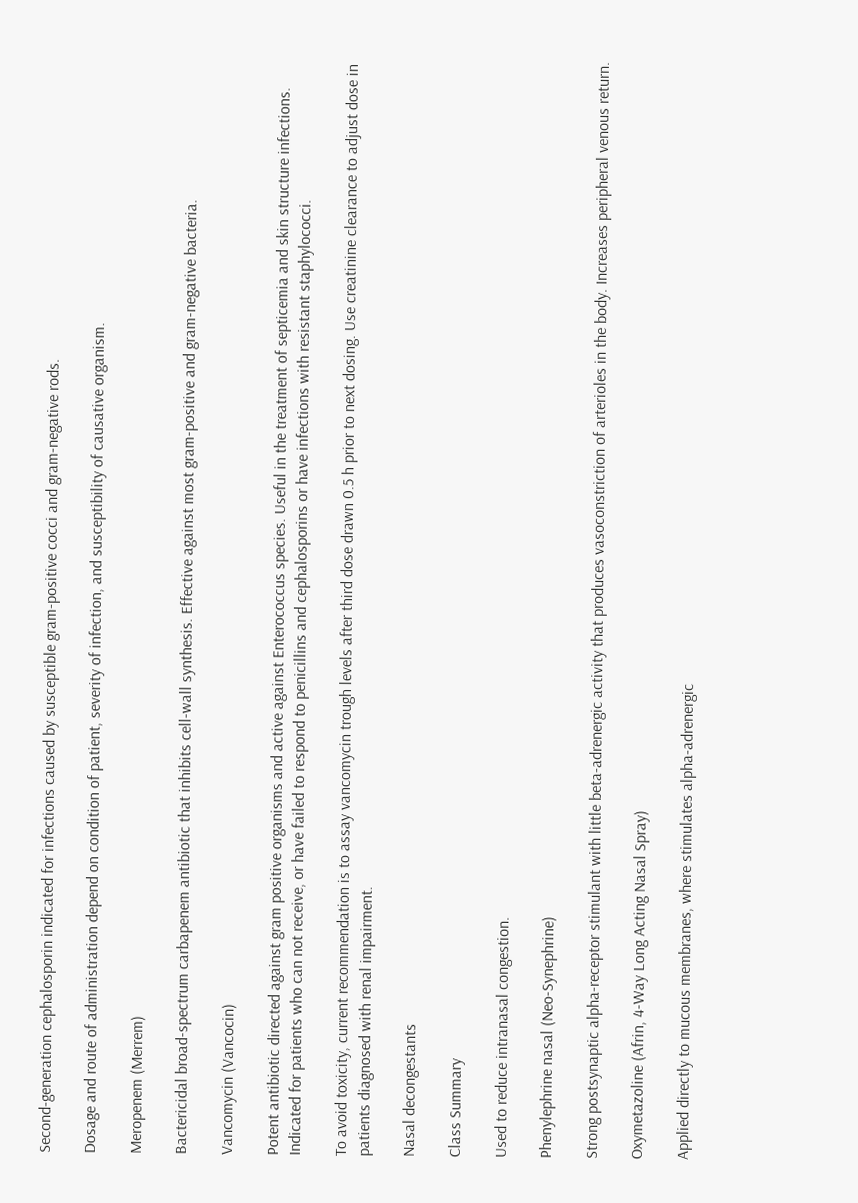Second-generation cephalosporin indicated for infections caused by susceptible gram-positive cocci and gram-negative rods.

Dosage and route of administration depend on condition of patient, severity of infection, and susceptibility of causative organism.

Meropenem (Merrem)

Bactericidal broad-spectrum carbapenem antibiotic that inhibits cell-wall synthesis. Effective against most gram-positive and gram-negative bacteria.

Vancomycin (Vancocin)

Potent antibiotic directed against gram positive organisms and active against Enterococcus species. Useful in the treatment of septicemia and skin structure infections. Indicated for patients who can not receive, or have failed to respond to penicillins and cephalosporins or have infections with resistant staphylococci.

To avoid toxicity, current recommendation is to assay vancomycin trough levels after third dose drawn 0.5 h prior to next dosing. Use creatinine clearance to adjust dose in patients diagnosed with renal impairment.

Nasal decongestants

Class Summary

Used to reduce intranasal congestion.

Phenylephrine nasal (Neo-Synephrine)

Strong postsynaptic alpha-receptor stimulant with little beta-adrenergic activity that produces vasoconstriction of arterioles in the body. Increases peripheral venous return.

Oxymetazoline (Afrin, 4-Way Long Acting Nasal Spray)

Applied directly to mucous membranes, where stimulates alpha-adrenergic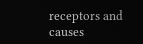receptors and causes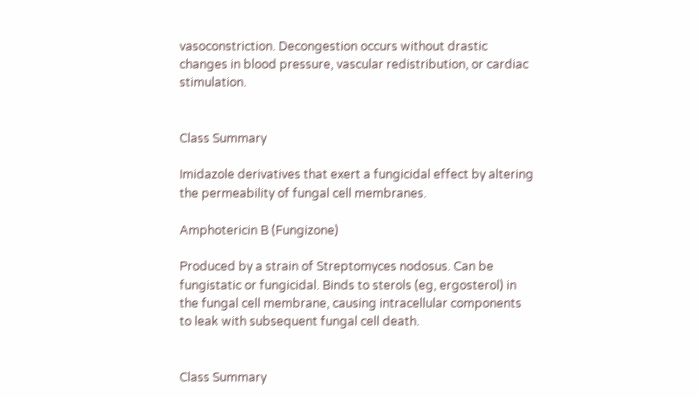vasoconstriction. Decongestion occurs without drastic changes in blood pressure, vascular redistribution, or cardiac stimulation.


Class Summary

Imidazole derivatives that exert a fungicidal effect by altering the permeability of fungal cell membranes.

Amphotericin B (Fungizone)

Produced by a strain of Streptomyces nodosus. Can be fungistatic or fungicidal. Binds to sterols (eg, ergosterol) in the fungal cell membrane, causing intracellular components to leak with subsequent fungal cell death.


Class Summary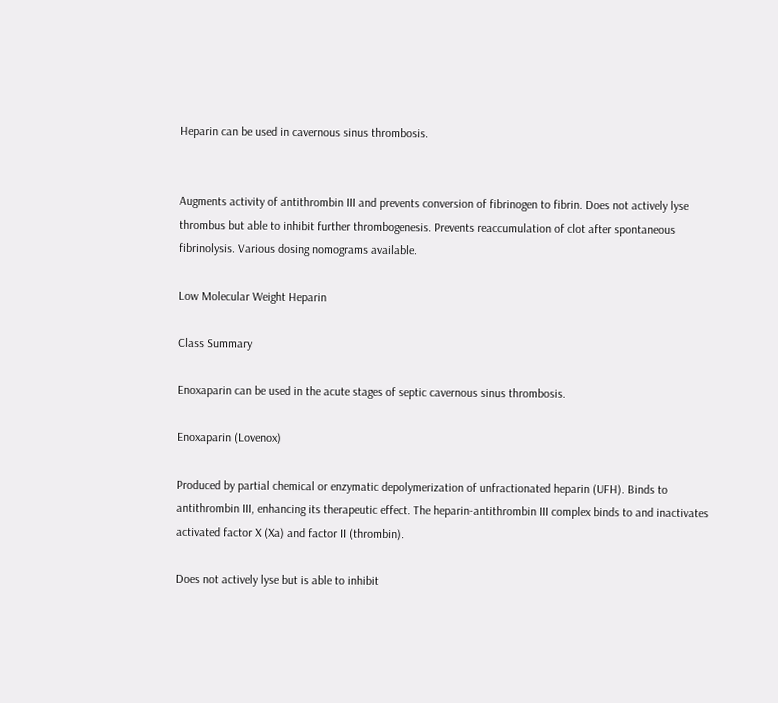Heparin can be used in cavernous sinus thrombosis.


Augments activity of antithrombin III and prevents conversion of fibrinogen to fibrin. Does not actively lyse thrombus but able to inhibit further thrombogenesis. Prevents reaccumulation of clot after spontaneous fibrinolysis. Various dosing nomograms available.

Low Molecular Weight Heparin

Class Summary

Enoxaparin can be used in the acute stages of septic cavernous sinus thrombosis.

Enoxaparin (Lovenox)

Produced by partial chemical or enzymatic depolymerization of unfractionated heparin (UFH). Binds to antithrombin III, enhancing its therapeutic effect. The heparin-antithrombin III complex binds to and inactivates activated factor X (Xa) and factor II (thrombin).

Does not actively lyse but is able to inhibit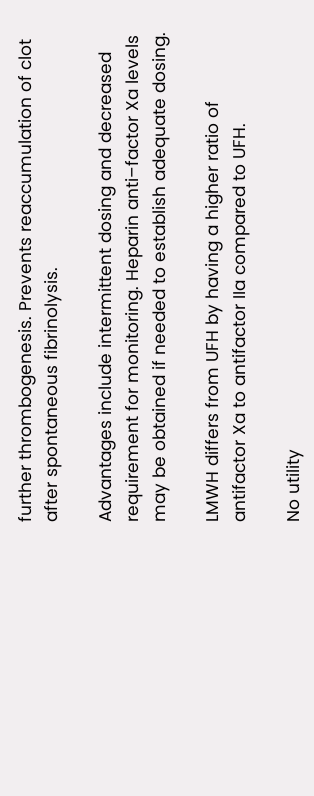further thrombogenesis. Prevents reaccumulation of clot after spontaneous fibrinolysis.

Advantages include intermittent dosing and decreased requirement for monitoring. Heparin anti–factor Xa levels may be obtained if needed to establish adequate dosing.

LMWH differs from UFH by having a higher ratio of antifactor Xa to antifactor IIa compared to UFH.

No utility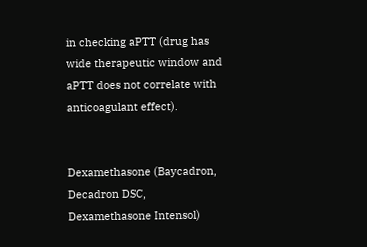in checking aPTT (drug has wide therapeutic window and aPTT does not correlate with anticoagulant effect).


Dexamethasone (Baycadron, Decadron DSC, Dexamethasone Intensol)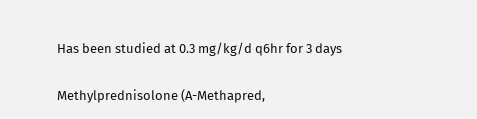Has been studied at 0.3 mg/kg/d q6hr for 3 days

Methylprednisolone (A-Methapred,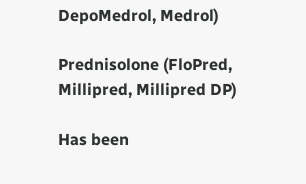DepoMedrol, Medrol)

Prednisolone (FloPred, Millipred, Millipred DP)

Has been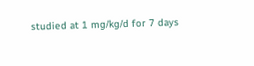studied at 1 mg/kg/d for 7 days